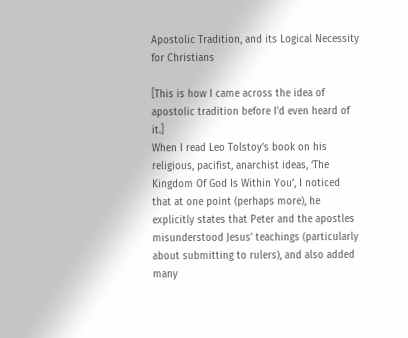Apostolic Tradition, and its Logical Necessity for Christians

[This is how I came across the idea of apostolic tradition before I’d even heard of it.]
When I read Leo Tolstoy’s book on his religious, pacifist, anarchist ideas, ‘The Kingdom Of God Is Within You’, I noticed that at one point (perhaps more), he explicitly states that Peter and the apostles misunderstood Jesus’ teachings (particularly about submitting to rulers), and also added many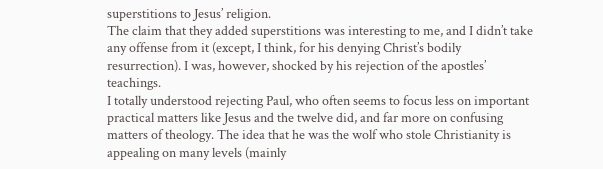superstitions to Jesus’ religion.
The claim that they added superstitions was interesting to me, and I didn’t take any offense from it (except, I think, for his denying Christ’s bodily resurrection). I was, however, shocked by his rejection of the apostles’ teachings.
I totally understood rejecting Paul, who often seems to focus less on important practical matters like Jesus and the twelve did, and far more on confusing matters of theology. The idea that he was the wolf who stole Christianity is appealing on many levels (mainly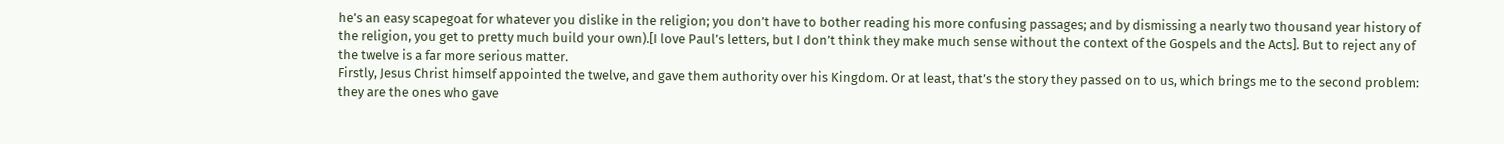he’s an easy scapegoat for whatever you dislike in the religion; you don’t have to bother reading his more confusing passages; and by dismissing a nearly two thousand year history of the religion, you get to pretty much build your own).[I love Paul’s letters, but I don’t think they make much sense without the context of the Gospels and the Acts]. But to reject any of the twelve is a far more serious matter.
Firstly, Jesus Christ himself appointed the twelve, and gave them authority over his Kingdom. Or at least, that’s the story they passed on to us, which brings me to the second problem: they are the ones who gave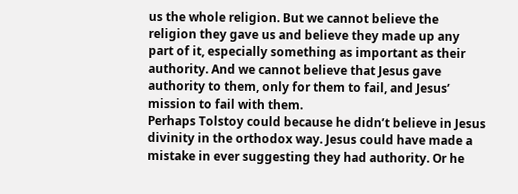us the whole religion. But we cannot believe the religion they gave us and believe they made up any part of it, especially something as important as their authority. And we cannot believe that Jesus gave authority to them, only for them to fail, and Jesus’ mission to fail with them.
Perhaps Tolstoy could because he didn’t believe in Jesus divinity in the orthodox way. Jesus could have made a mistake in ever suggesting they had authority. Or he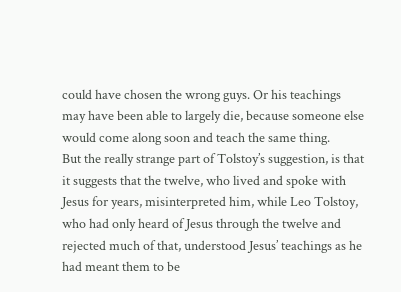could have chosen the wrong guys. Or his teachings may have been able to largely die, because someone else would come along soon and teach the same thing.
But the really strange part of Tolstoy’s suggestion, is that it suggests that the twelve, who lived and spoke with Jesus for years, misinterpreted him, while Leo Tolstoy, who had only heard of Jesus through the twelve and rejected much of that, understood Jesus’ teachings as he had meant them to be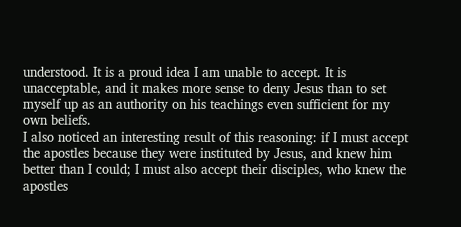understood. It is a proud idea I am unable to accept. It is unacceptable, and it makes more sense to deny Jesus than to set myself up as an authority on his teachings even sufficient for my own beliefs.
I also noticed an interesting result of this reasoning: if I must accept the apostles because they were instituted by Jesus, and knew him better than I could; I must also accept their disciples, who knew the apostles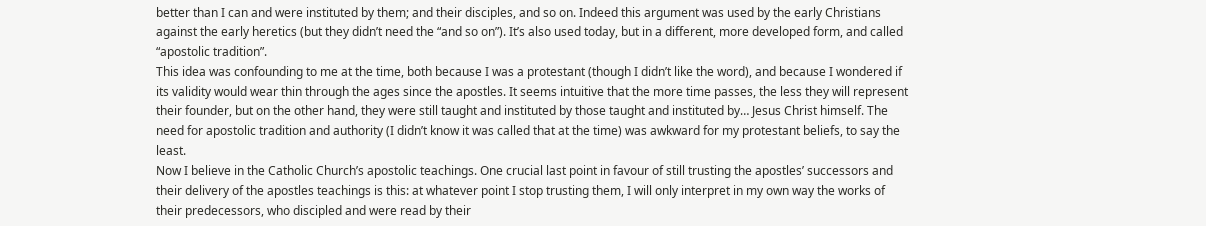better than I can and were instituted by them; and their disciples, and so on. Indeed this argument was used by the early Christians against the early heretics (but they didn’t need the “and so on”). It’s also used today, but in a different, more developed form, and called “apostolic tradition”.
This idea was confounding to me at the time, both because I was a protestant (though I didn’t like the word), and because I wondered if its validity would wear thin through the ages since the apostles. It seems intuitive that the more time passes, the less they will represent their founder, but on the other hand, they were still taught and instituted by those taught and instituted by… Jesus Christ himself. The need for apostolic tradition and authority (I didn’t know it was called that at the time) was awkward for my protestant beliefs, to say the least.
Now I believe in the Catholic Church’s apostolic teachings. One crucial last point in favour of still trusting the apostles’ successors and their delivery of the apostles teachings is this: at whatever point I stop trusting them, I will only interpret in my own way the works of their predecessors, who discipled and were read by their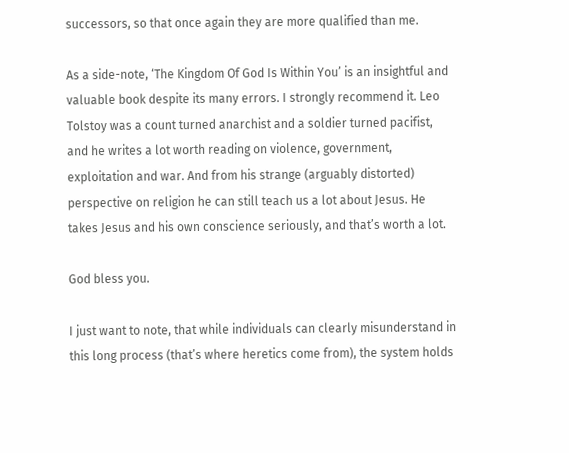successors, so that once again they are more qualified than me.

As a side-note, ‘The Kingdom Of God Is Within You’ is an insightful and valuable book despite its many errors. I strongly recommend it. Leo Tolstoy was a count turned anarchist and a soldier turned pacifist, and he writes a lot worth reading on violence, government, exploitation and war. And from his strange (arguably distorted) perspective on religion he can still teach us a lot about Jesus. He takes Jesus and his own conscience seriously, and that’s worth a lot.

God bless you.

I just want to note, that while individuals can clearly misunderstand in this long process (that’s where heretics come from), the system holds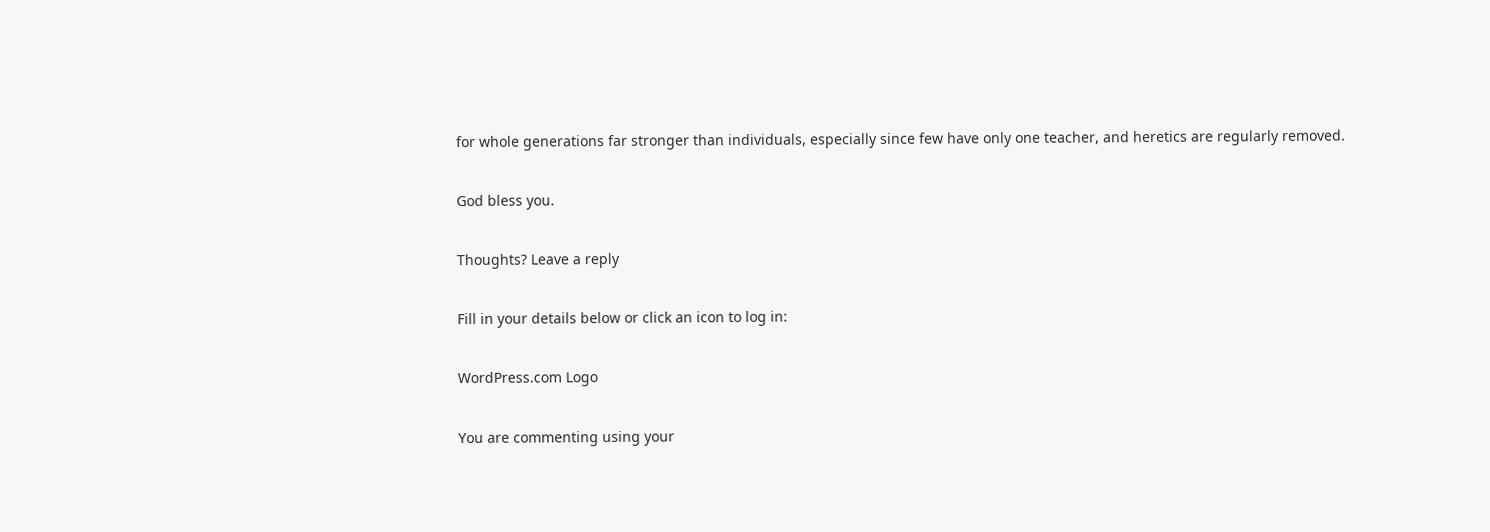for whole generations far stronger than individuals, especially since few have only one teacher, and heretics are regularly removed.

God bless you.

Thoughts? Leave a reply

Fill in your details below or click an icon to log in:

WordPress.com Logo

You are commenting using your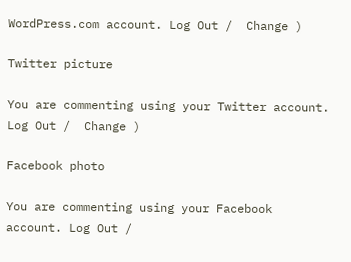WordPress.com account. Log Out /  Change )

Twitter picture

You are commenting using your Twitter account. Log Out /  Change )

Facebook photo

You are commenting using your Facebook account. Log Out /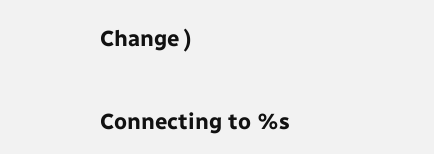Change )

Connecting to %s